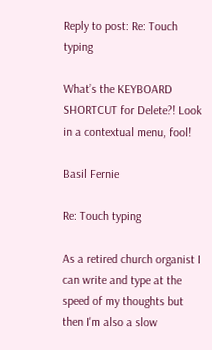Reply to post: Re: Touch typing

What’s the KEYBOARD SHORTCUT for Delete?! Look in a contextual menu, fool!

Basil Fernie

Re: Touch typing

As a retired church organist I can write and type at the speed of my thoughts but then I'm also a slow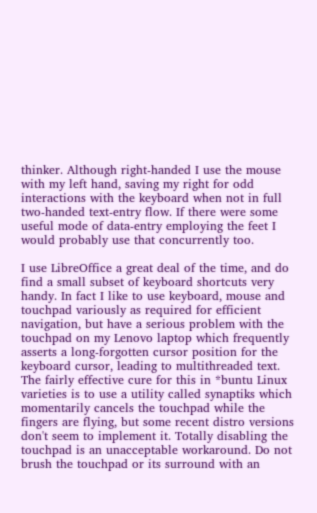thinker. Although right-handed I use the mouse with my left hand, saving my right for odd interactions with the keyboard when not in full two-handed text-entry flow. If there were some useful mode of data-entry employing the feet I would probably use that concurrently too.

I use LibreOffice a great deal of the time, and do find a small subset of keyboard shortcuts very handy. In fact I like to use keyboard, mouse and touchpad variously as required for efficient navigation, but have a serious problem with the touchpad on my Lenovo laptop which frequently asserts a long-forgotten cursor position for the keyboard cursor, leading to multithreaded text. The fairly effective cure for this in *buntu Linux varieties is to use a utility called synaptiks which momentarily cancels the touchpad while the fingers are flying, but some recent distro versions don't seem to implement it. Totally disabling the touchpad is an unacceptable workaround. Do not brush the touchpad or its surround with an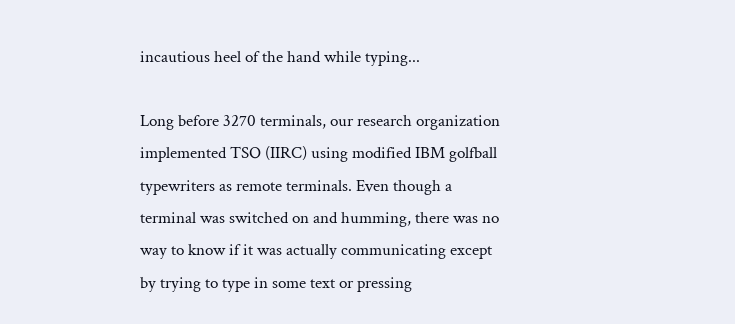incautious heel of the hand while typing...

Long before 3270 terminals, our research organization implemented TSO (IIRC) using modified IBM golfball typewriters as remote terminals. Even though a terminal was switched on and humming, there was no way to know if it was actually communicating except by trying to type in some text or pressing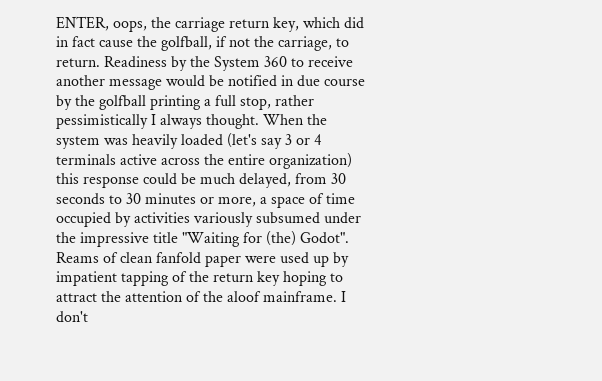ENTER, oops, the carriage return key, which did in fact cause the golfball, if not the carriage, to return. Readiness by the System 360 to receive another message would be notified in due course by the golfball printing a full stop, rather pessimistically I always thought. When the system was heavily loaded (let's say 3 or 4 terminals active across the entire organization) this response could be much delayed, from 30 seconds to 30 minutes or more, a space of time occupied by activities variously subsumed under the impressive title "Waiting for (the) Godot". Reams of clean fanfold paper were used up by impatient tapping of the return key hoping to attract the attention of the aloof mainframe. I don't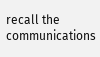recall the communications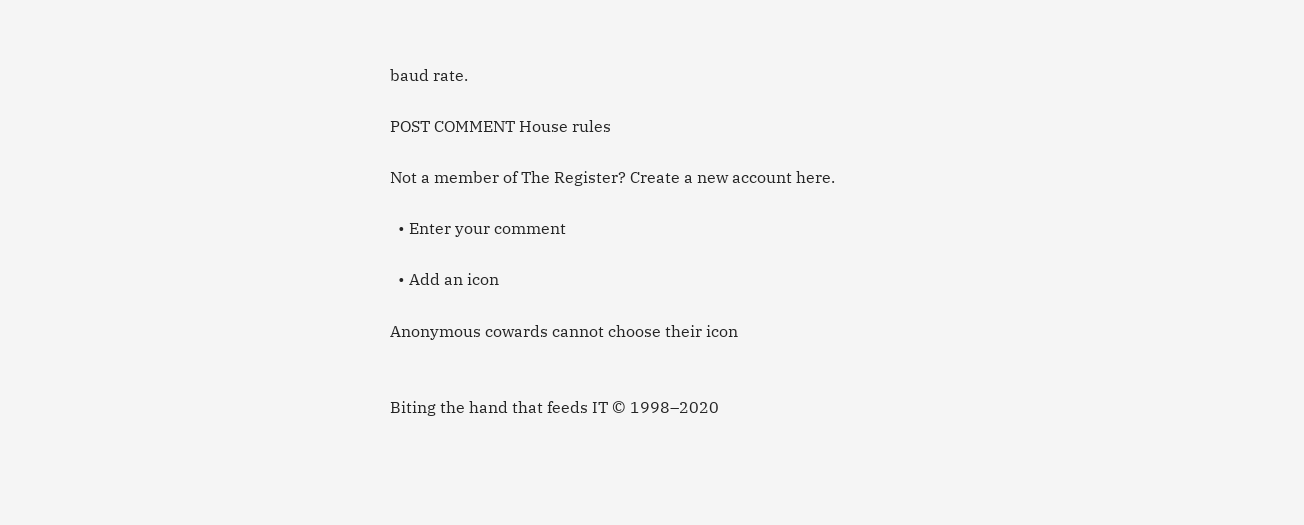baud rate.

POST COMMENT House rules

Not a member of The Register? Create a new account here.

  • Enter your comment

  • Add an icon

Anonymous cowards cannot choose their icon


Biting the hand that feeds IT © 1998–2020